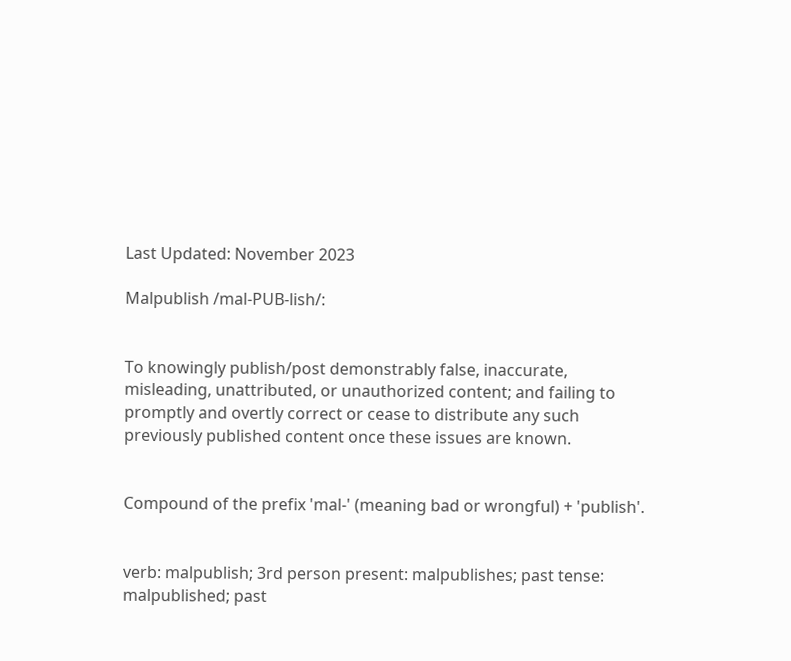Last Updated: November 2023

Malpublish /mal-PUB-lish/:


To knowingly publish/post demonstrably false, inaccurate, misleading, unattributed, or unauthorized content; and failing to promptly and overtly correct or cease to distribute any such previously published content once these issues are known.


Compound of the prefix 'mal-' (meaning bad or wrongful) + 'publish'.


verb: malpublish; 3rd person present: malpublishes; past tense: malpublished; past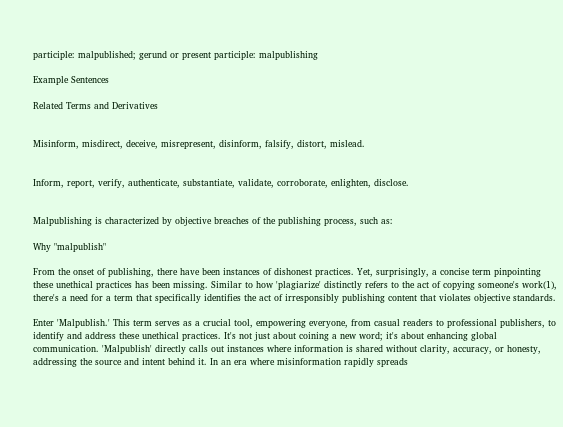participle: malpublished; gerund or present participle: malpublishing

Example Sentences

Related Terms and Derivatives


Misinform, misdirect, deceive, misrepresent, disinform, falsify, distort, mislead.


Inform, report, verify, authenticate, substantiate, validate, corroborate, enlighten, disclose.


Malpublishing is characterized by objective breaches of the publishing process, such as:

Why "malpublish"

From the onset of publishing, there have been instances of dishonest practices. Yet, surprisingly, a concise term pinpointing these unethical practices has been missing. Similar to how 'plagiarize' distinctly refers to the act of copying someone's work(1), there's a need for a term that specifically identifies the act of irresponsibly publishing content that violates objective standards.

Enter 'Malpublish.' This term serves as a crucial tool, empowering everyone, from casual readers to professional publishers, to identify and address these unethical practices. It's not just about coining a new word; it's about enhancing global communication. 'Malpublish' directly calls out instances where information is shared without clarity, accuracy, or honesty, addressing the source and intent behind it. In an era where misinformation rapidly spreads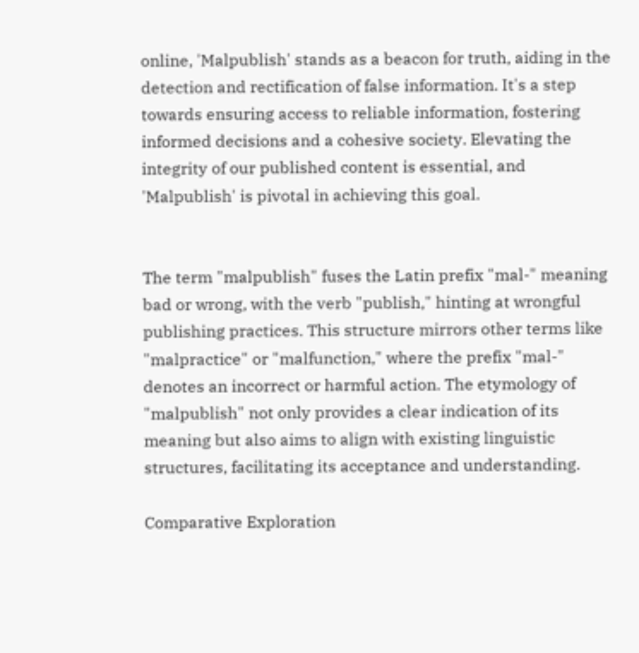online, 'Malpublish' stands as a beacon for truth, aiding in the detection and rectification of false information. It's a step towards ensuring access to reliable information, fostering informed decisions and a cohesive society. Elevating the integrity of our published content is essential, and 'Malpublish' is pivotal in achieving this goal.


The term "malpublish" fuses the Latin prefix "mal-" meaning bad or wrong, with the verb "publish," hinting at wrongful publishing practices. This structure mirrors other terms like "malpractice" or "malfunction," where the prefix "mal-" denotes an incorrect or harmful action. The etymology of "malpublish" not only provides a clear indication of its meaning but also aims to align with existing linguistic structures, facilitating its acceptance and understanding.

Comparative Exploration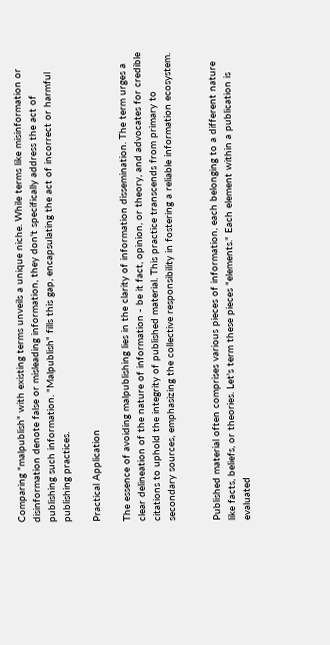Comparing "malpublish" with existing terms unveils a unique niche. While terms like misinformation or disinformation denote false or misleading information, they don't specifically address the act of publishing such information. "Malpublish" fills this gap, encapsulating the act of incorrect or harmful publishing practices.

Practical Application

The essence of avoiding malpublishing lies in the clarity of information dissemination. The term urges a clear delineation of the nature of information - be it fact, opinion, or theory, and advocates for credible citations to uphold the integrity of published material. This practice transcends from primary to secondary sources, emphasizing the collective responsibility in fostering a reliable information ecosystem.


Published material often comprises various pieces of information, each belonging to a different nature like facts, beliefs, or theories. Let's term these pieces "elements." Each element within a publication is evaluated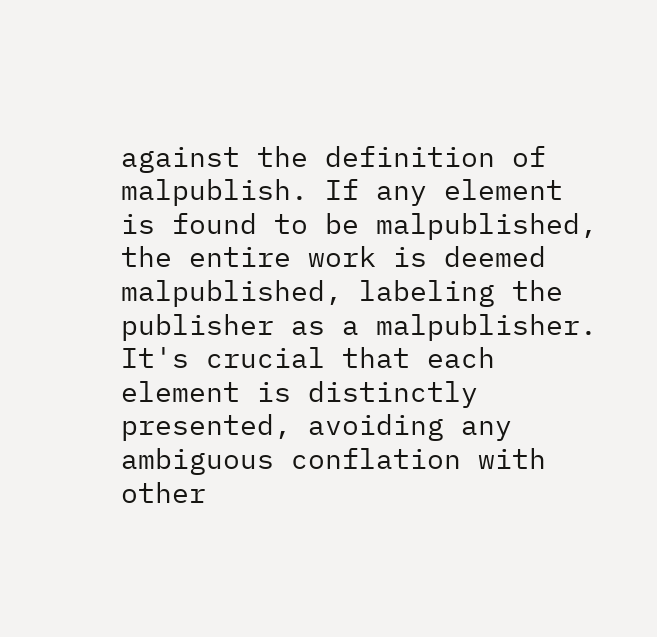against the definition of malpublish. If any element is found to be malpublished, the entire work is deemed malpublished, labeling the publisher as a malpublisher. It's crucial that each element is distinctly presented, avoiding any ambiguous conflation with other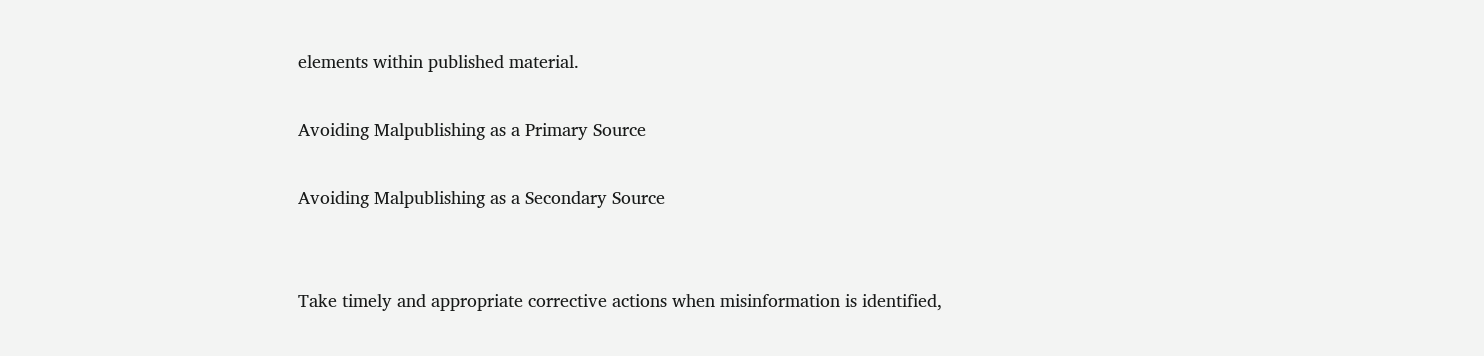elements within published material.

Avoiding Malpublishing as a Primary Source

Avoiding Malpublishing as a Secondary Source


Take timely and appropriate corrective actions when misinformation is identified,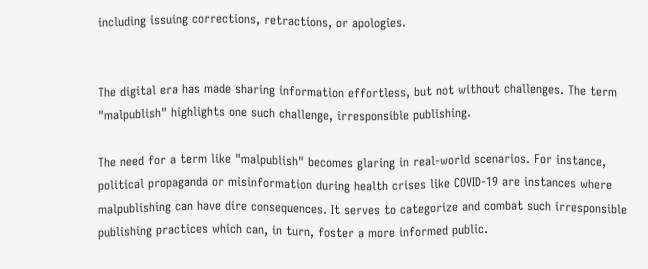including issuing corrections, retractions, or apologies.


The digital era has made sharing information effortless, but not without challenges. The term "malpublish" highlights one such challenge, irresponsible publishing.

The need for a term like "malpublish" becomes glaring in real-world scenarios. For instance, political propaganda or misinformation during health crises like COVID-19 are instances where malpublishing can have dire consequences. It serves to categorize and combat such irresponsible publishing practices which can, in turn, foster a more informed public.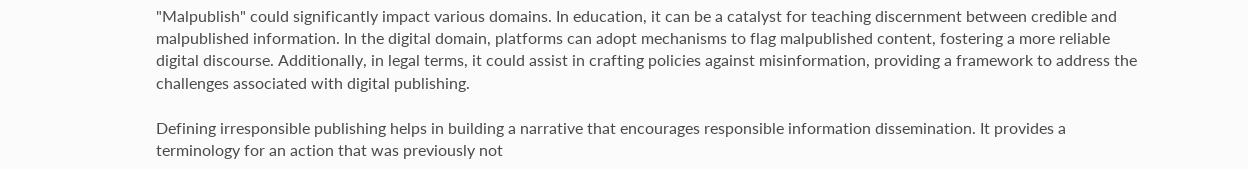"Malpublish" could significantly impact various domains. In education, it can be a catalyst for teaching discernment between credible and malpublished information. In the digital domain, platforms can adopt mechanisms to flag malpublished content, fostering a more reliable digital discourse. Additionally, in legal terms, it could assist in crafting policies against misinformation, providing a framework to address the challenges associated with digital publishing.

Defining irresponsible publishing helps in building a narrative that encourages responsible information dissemination. It provides a terminology for an action that was previously not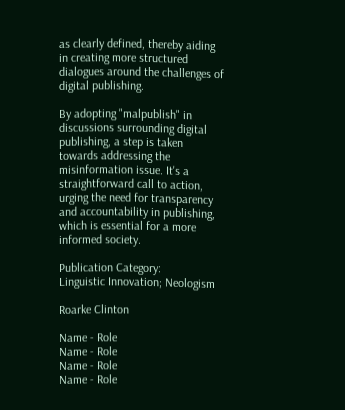as clearly defined, thereby aiding in creating more structured dialogues around the challenges of digital publishing.

By adopting "malpublish" in discussions surrounding digital publishing, a step is taken towards addressing the misinformation issue. It's a straightforward call to action, urging the need for transparency and accountability in publishing, which is essential for a more informed society.

Publication Category:
Linguistic Innovation; Neologism

Roarke Clinton

Name - Role
Name - Role
Name - Role
Name - Role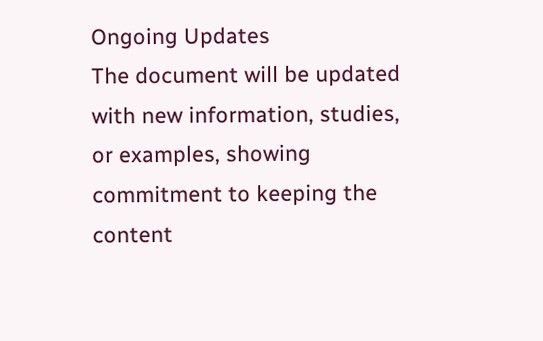Ongoing Updates
The document will be updated with new information, studies, or examples, showing commitment to keeping the content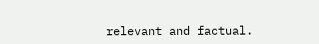relevant and factual.